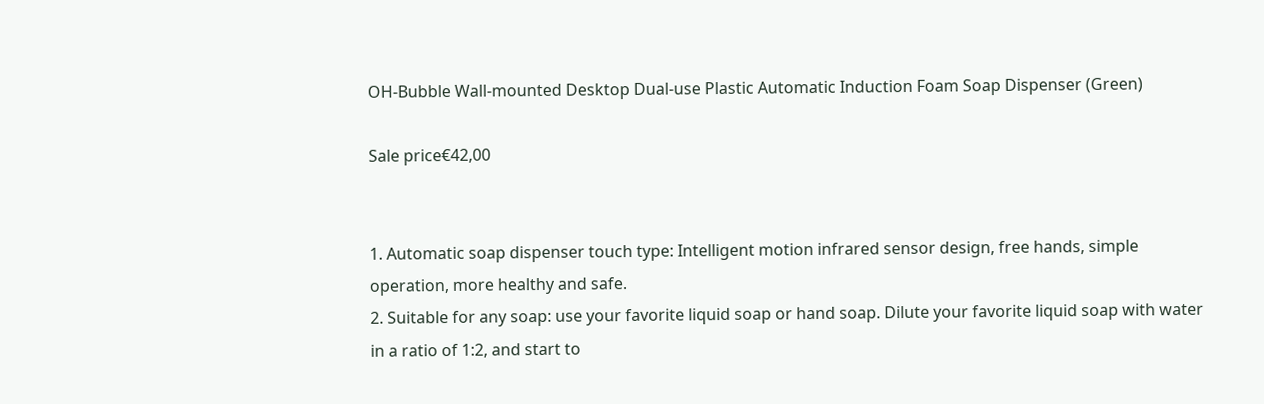OH-Bubble Wall-mounted Desktop Dual-use Plastic Automatic Induction Foam Soap Dispenser (Green)

Sale price€42,00


1. Automatic soap dispenser touch type: Intelligent motion infrared sensor design, free hands, simple operation, more healthy and safe.
2. Suitable for any soap: use your favorite liquid soap or hand soap. Dilute your favorite liquid soap with water in a ratio of 1:2, and start to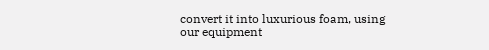convert it into luxurious foam, using our equipment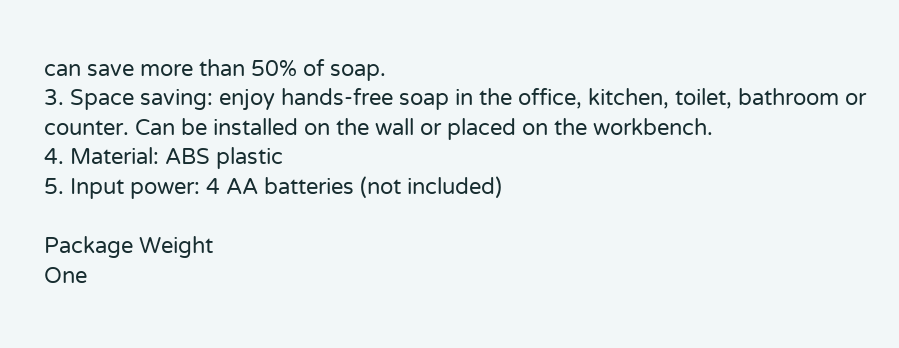can save more than 50% of soap.
3. Space saving: enjoy hands-free soap in the office, kitchen, toilet, bathroom or counter. Can be installed on the wall or placed on the workbench.
4. Material: ABS plastic
5. Input power: 4 AA batteries (not included)

Package Weight
One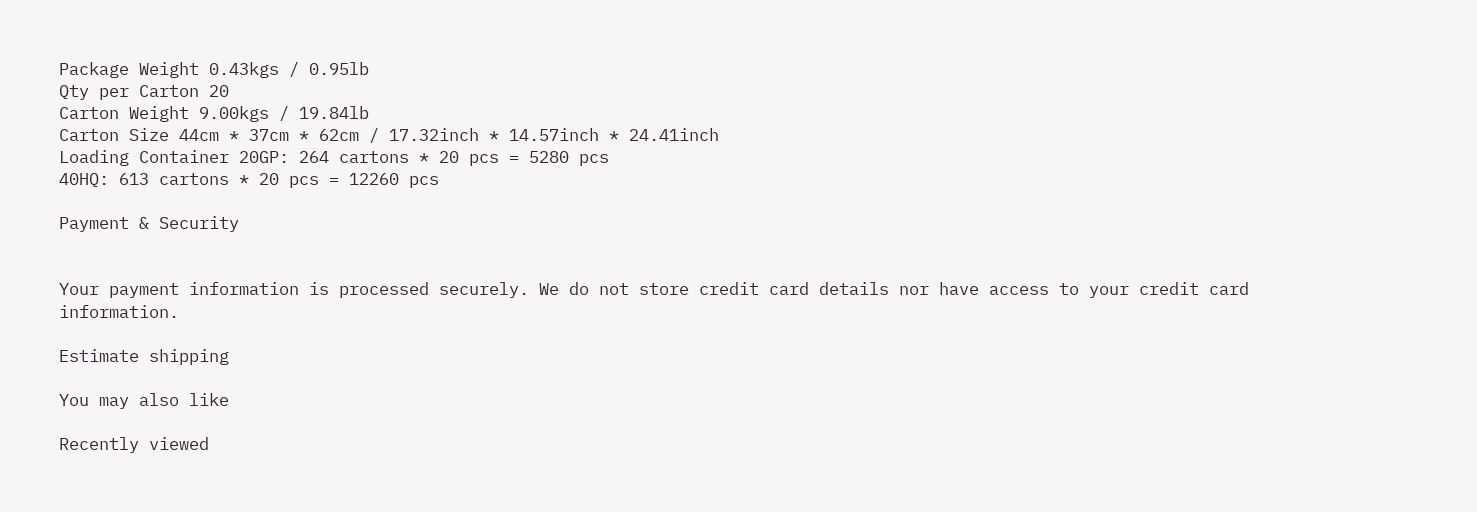Package Weight 0.43kgs / 0.95lb
Qty per Carton 20
Carton Weight 9.00kgs / 19.84lb
Carton Size 44cm * 37cm * 62cm / 17.32inch * 14.57inch * 24.41inch
Loading Container 20GP: 264 cartons * 20 pcs = 5280 pcs
40HQ: 613 cartons * 20 pcs = 12260 pcs

Payment & Security


Your payment information is processed securely. We do not store credit card details nor have access to your credit card information.

Estimate shipping

You may also like

Recently viewed